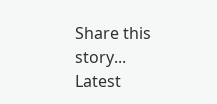Share this story...
Latest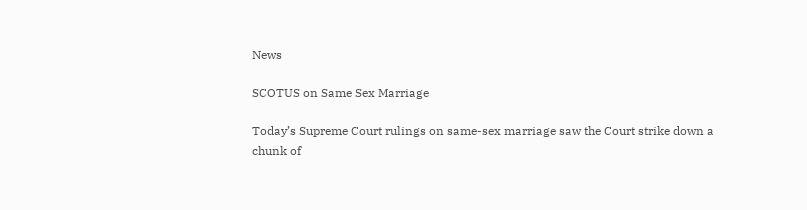News

SCOTUS on Same Sex Marriage

Today’s Supreme Court rulings on same-sex marriage saw the Court strike down a chunk of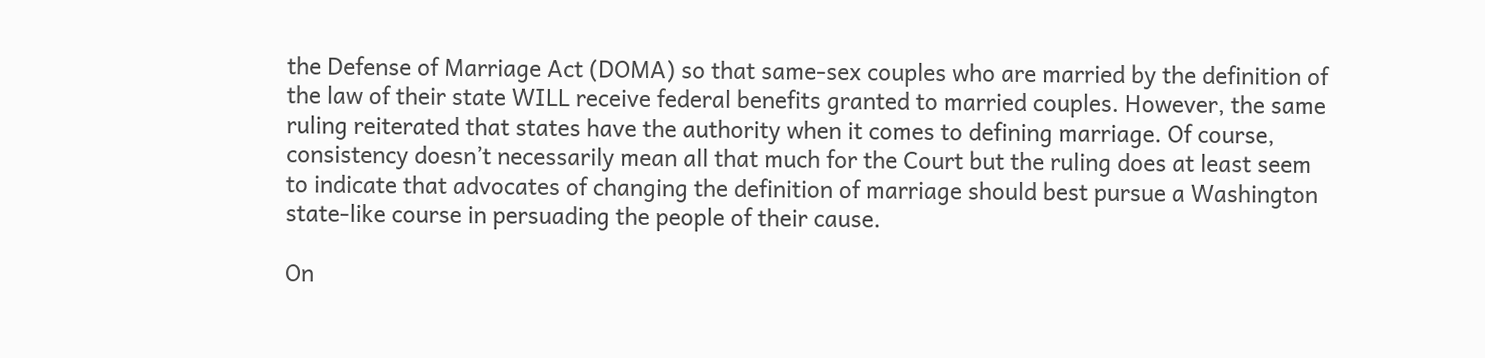the Defense of Marriage Act (DOMA) so that same-sex couples who are married by the definition of the law of their state WILL receive federal benefits granted to married couples. However, the same ruling reiterated that states have the authority when it comes to defining marriage. Of course, consistency doesn’t necessarily mean all that much for the Court but the ruling does at least seem to indicate that advocates of changing the definition of marriage should best pursue a Washington state-like course in persuading the people of their cause.

On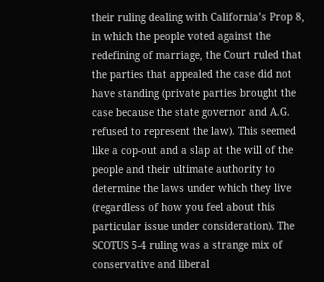their ruling dealing with California’s Prop 8, in which the people voted against the redefining of marriage, the Court ruled that the parties that appealed the case did not have standing (private parties brought the case because the state governor and A.G. refused to represent the law). This seemed like a cop-out and a slap at the will of the people and their ultimate authority to determine the laws under which they live (regardless of how you feel about this particular issue under consideration). The SCOTUS 5-4 ruling was a strange mix of conservative and liberal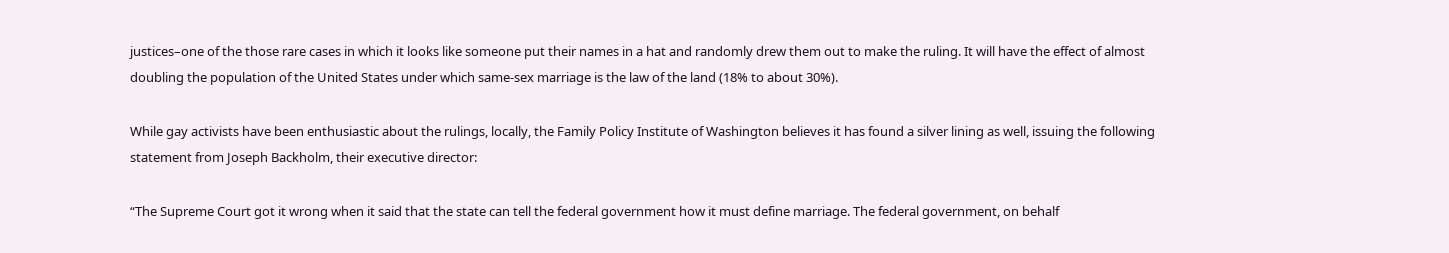justices–one of the those rare cases in which it looks like someone put their names in a hat and randomly drew them out to make the ruling. It will have the effect of almost doubling the population of the United States under which same-sex marriage is the law of the land (18% to about 30%).

While gay activists have been enthusiastic about the rulings, locally, the Family Policy Institute of Washington believes it has found a silver lining as well, issuing the following statement from Joseph Backholm, their executive director:

“The Supreme Court got it wrong when it said that the state can tell the federal government how it must define marriage. The federal government, on behalf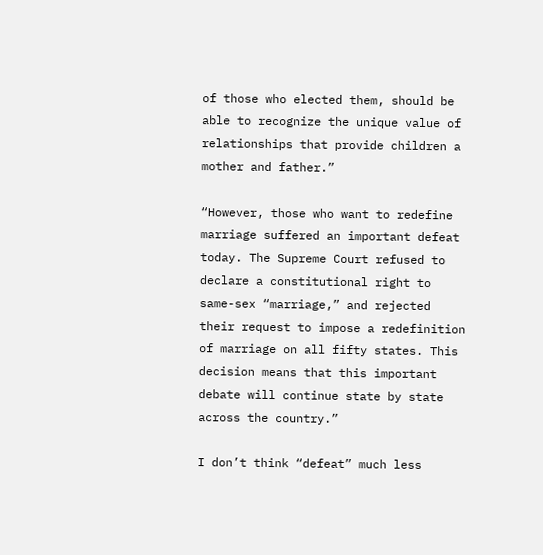of those who elected them, should be able to recognize the unique value of relationships that provide children a mother and father.”

“However, those who want to redefine marriage suffered an important defeat today. The Supreme Court refused to declare a constitutional right to same-sex “marriage,” and rejected their request to impose a redefinition of marriage on all fifty states. This decision means that this important debate will continue state by state across the country.”

I don’t think “defeat” much less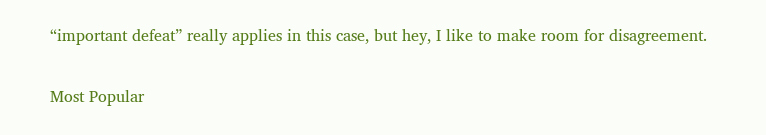“important defeat” really applies in this case, but hey, I like to make room for disagreement.

Most Popular